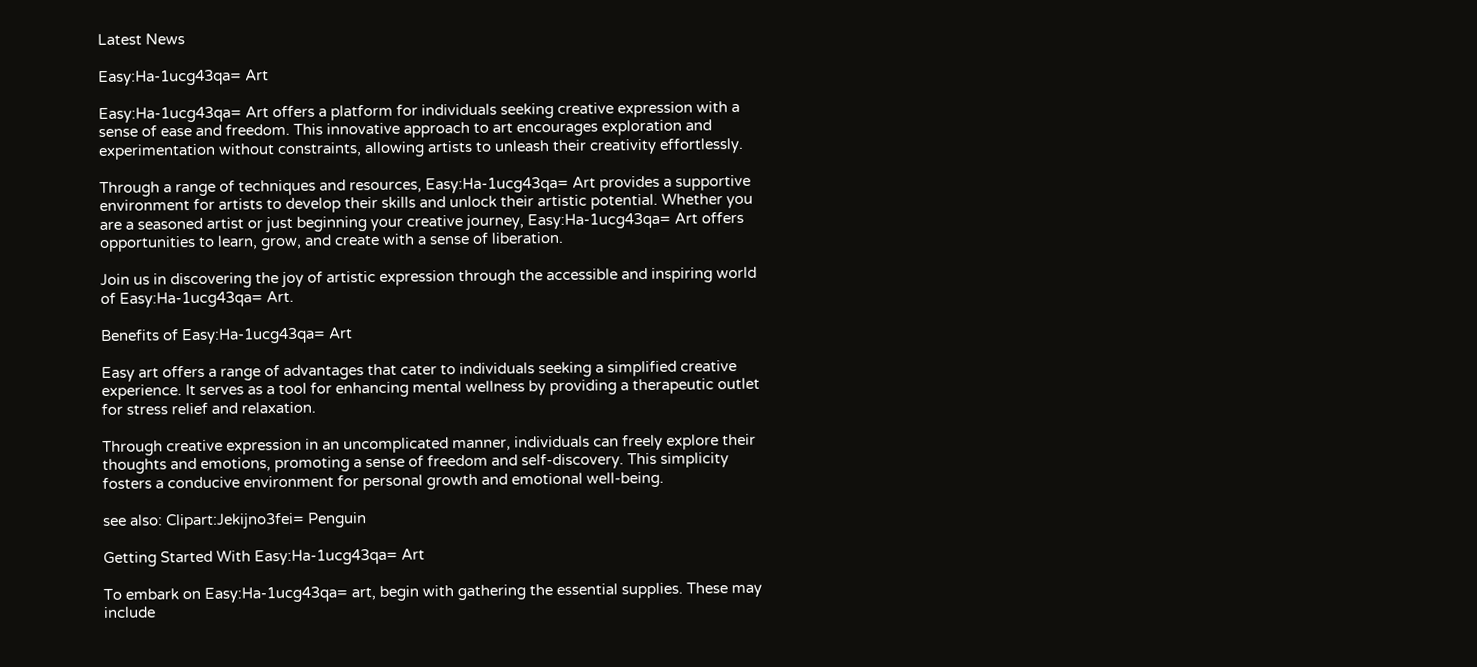Latest News

Easy:Ha-1ucg43qa= Art

Easy:Ha-1ucg43qa= Art offers a platform for individuals seeking creative expression with a sense of ease and freedom. This innovative approach to art encourages exploration and experimentation without constraints, allowing artists to unleash their creativity effortlessly.

Through a range of techniques and resources, Easy:Ha-1ucg43qa= Art provides a supportive environment for artists to develop their skills and unlock their artistic potential. Whether you are a seasoned artist or just beginning your creative journey, Easy:Ha-1ucg43qa= Art offers opportunities to learn, grow, and create with a sense of liberation.

Join us in discovering the joy of artistic expression through the accessible and inspiring world of Easy:Ha-1ucg43qa= Art.

Benefits of Easy:Ha-1ucg43qa= Art

Easy art offers a range of advantages that cater to individuals seeking a simplified creative experience. It serves as a tool for enhancing mental wellness by providing a therapeutic outlet for stress relief and relaxation.

Through creative expression in an uncomplicated manner, individuals can freely explore their thoughts and emotions, promoting a sense of freedom and self-discovery. This simplicity fosters a conducive environment for personal growth and emotional well-being.

see also: Clipart:Jekijno3fei= Penguin

Getting Started With Easy:Ha-1ucg43qa= Art

To embark on Easy:Ha-1ucg43qa= art, begin with gathering the essential supplies. These may include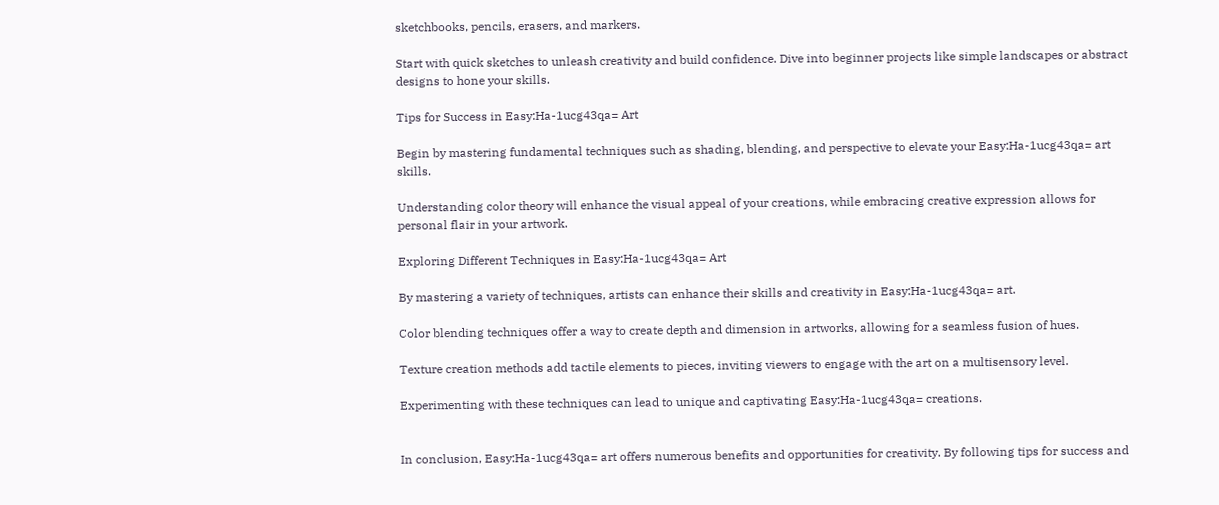sketchbooks, pencils, erasers, and markers.

Start with quick sketches to unleash creativity and build confidence. Dive into beginner projects like simple landscapes or abstract designs to hone your skills.

Tips for Success in Easy:Ha-1ucg43qa= Art

Begin by mastering fundamental techniques such as shading, blending, and perspective to elevate your Easy:Ha-1ucg43qa= art skills.

Understanding color theory will enhance the visual appeal of your creations, while embracing creative expression allows for personal flair in your artwork.

Exploring Different Techniques in Easy:Ha-1ucg43qa= Art

By mastering a variety of techniques, artists can enhance their skills and creativity in Easy:Ha-1ucg43qa= art.

Color blending techniques offer a way to create depth and dimension in artworks, allowing for a seamless fusion of hues.

Texture creation methods add tactile elements to pieces, inviting viewers to engage with the art on a multisensory level.

Experimenting with these techniques can lead to unique and captivating Easy:Ha-1ucg43qa= creations.


In conclusion, Easy:Ha-1ucg43qa= art offers numerous benefits and opportunities for creativity. By following tips for success and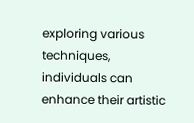exploring various techniques, individuals can enhance their artistic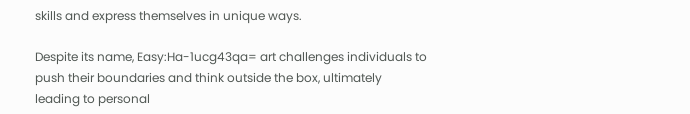skills and express themselves in unique ways.

Despite its name, Easy:Ha-1ucg43qa= art challenges individuals to push their boundaries and think outside the box, ultimately leading to personal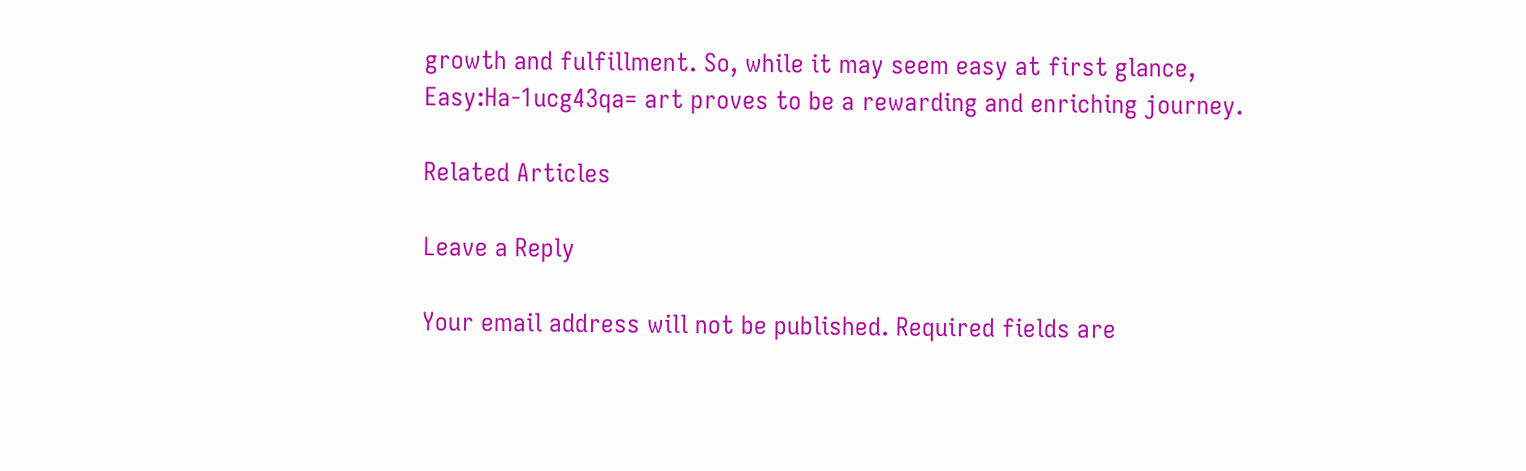growth and fulfillment. So, while it may seem easy at first glance, Easy:Ha-1ucg43qa= art proves to be a rewarding and enriching journey.

Related Articles

Leave a Reply

Your email address will not be published. Required fields are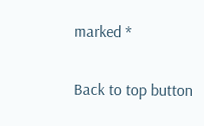marked *

Back to top button